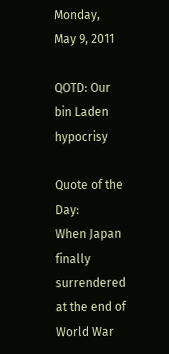Monday, May 9, 2011

QOTD: Our bin Laden hypocrisy

Quote of the Day:
When Japan finally surrendered at the end of World War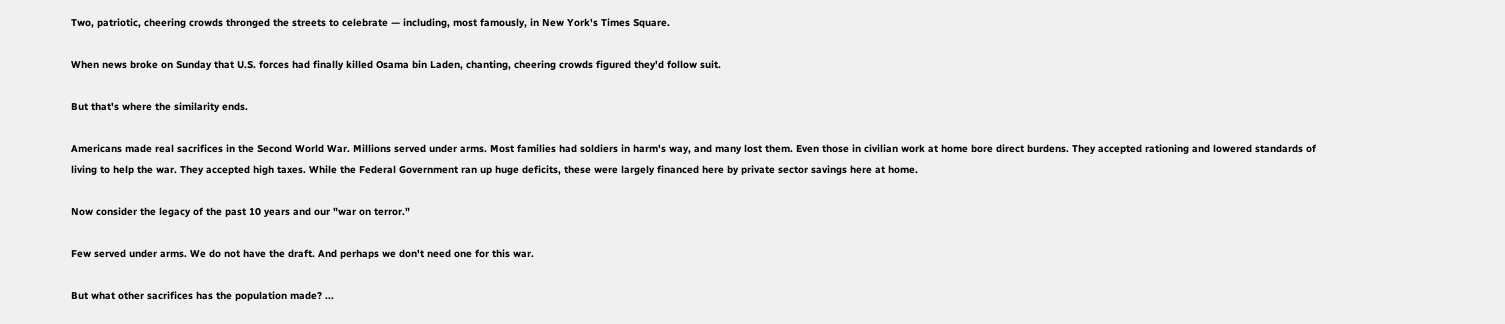Two, patriotic, cheering crowds thronged the streets to celebrate — including, most famously, in New York's Times Square.

When news broke on Sunday that U.S. forces had finally killed Osama bin Laden, chanting, cheering crowds figured they'd follow suit.

But that's where the similarity ends.

Americans made real sacrifices in the Second World War. Millions served under arms. Most families had soldiers in harm's way, and many lost them. Even those in civilian work at home bore direct burdens. They accepted rationing and lowered standards of living to help the war. They accepted high taxes. While the Federal Government ran up huge deficits, these were largely financed here by private sector savings here at home.

Now consider the legacy of the past 10 years and our "war on terror."

Few served under arms. We do not have the draft. And perhaps we don't need one for this war.

But what other sacrifices has the population made? ...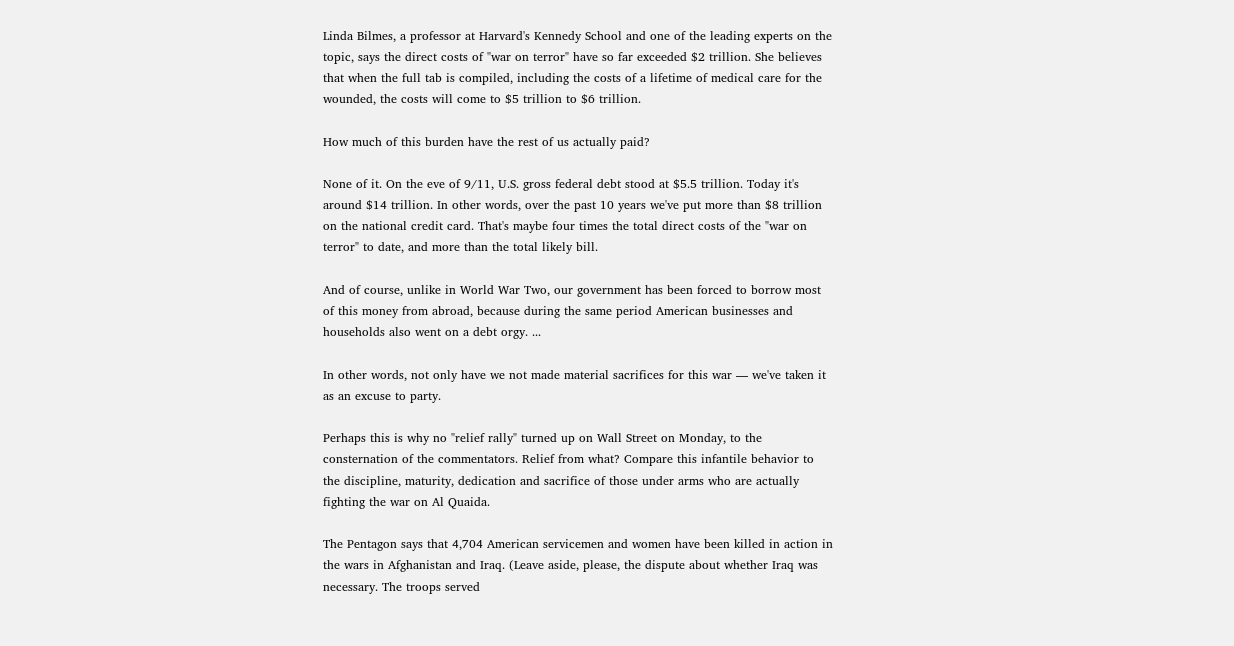Linda Bilmes, a professor at Harvard's Kennedy School and one of the leading experts on the topic, says the direct costs of "war on terror" have so far exceeded $2 trillion. She believes that when the full tab is compiled, including the costs of a lifetime of medical care for the wounded, the costs will come to $5 trillion to $6 trillion.

How much of this burden have the rest of us actually paid?

None of it. On the eve of 9/11, U.S. gross federal debt stood at $5.5 trillion. Today it's around $14 trillion. In other words, over the past 10 years we've put more than $8 trillion on the national credit card. That's maybe four times the total direct costs of the "war on terror" to date, and more than the total likely bill.

And of course, unlike in World War Two, our government has been forced to borrow most of this money from abroad, because during the same period American businesses and households also went on a debt orgy. ...

In other words, not only have we not made material sacrifices for this war — we've taken it as an excuse to party.

Perhaps this is why no "relief rally" turned up on Wall Street on Monday, to the consternation of the commentators. Relief from what? Compare this infantile behavior to the discipline, maturity, dedication and sacrifice of those under arms who are actually fighting the war on Al Quaida.

The Pentagon says that 4,704 American servicemen and women have been killed in action in the wars in Afghanistan and Iraq. (Leave aside, please, the dispute about whether Iraq was necessary. The troops served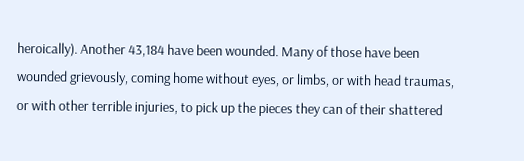heroically). Another 43,184 have been wounded. Many of those have been wounded grievously, coming home without eyes, or limbs, or with head traumas, or with other terrible injuries, to pick up the pieces they can of their shattered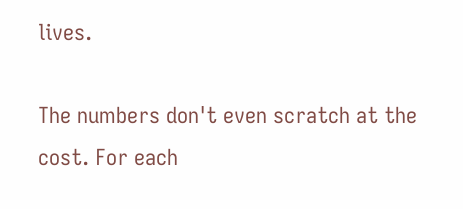lives.

The numbers don't even scratch at the cost. For each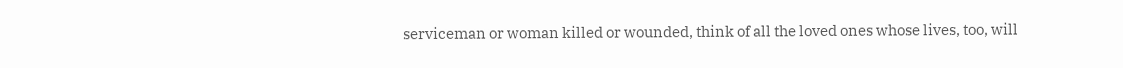serviceman or woman killed or wounded, think of all the loved ones whose lives, too, will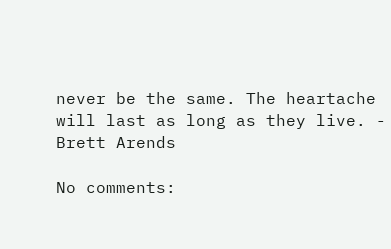never be the same. The heartache will last as long as they live. - Brett Arends

No comments: